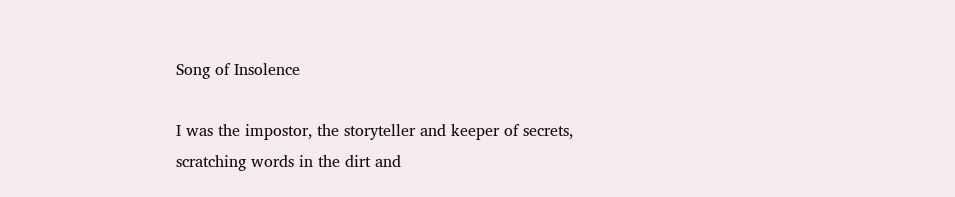Song of Insolence

I was the impostor, the storyteller and keeper of secrets,
scratching words in the dirt and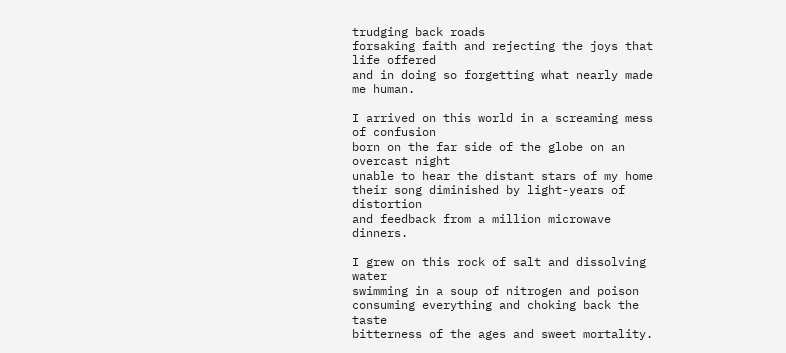trudging back roads
forsaking faith and rejecting the joys that life offered
and in doing so forgetting what nearly made me human.

I arrived on this world in a screaming mess of confusion
born on the far side of the globe on an overcast night
unable to hear the distant stars of my home
their song diminished by light-years of distortion
and feedback from a million microwave dinners.

I grew on this rock of salt and dissolving water
swimming in a soup of nitrogen and poison
consuming everything and choking back the taste
bitterness of the ages and sweet mortality.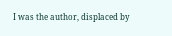I was the author, displaced by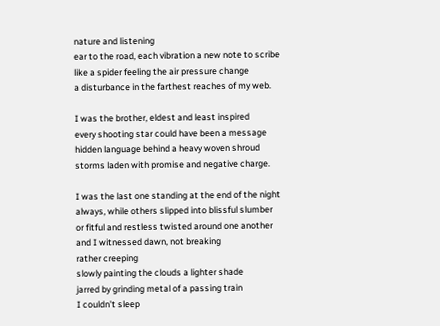nature and listening
ear to the road, each vibration a new note to scribe
like a spider feeling the air pressure change
a disturbance in the farthest reaches of my web.

I was the brother, eldest and least inspired
every shooting star could have been a message
hidden language behind a heavy woven shroud
storms laden with promise and negative charge.

I was the last one standing at the end of the night
always, while others slipped into blissful slumber
or fitful and restless twisted around one another
and I witnessed dawn, not breaking
rather creeping
slowly painting the clouds a lighter shade
jarred by grinding metal of a passing train
I couldn’t sleep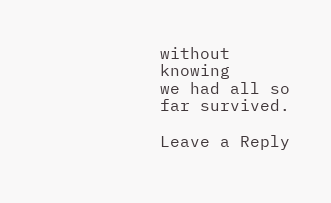without knowing
we had all so far survived.

Leave a Reply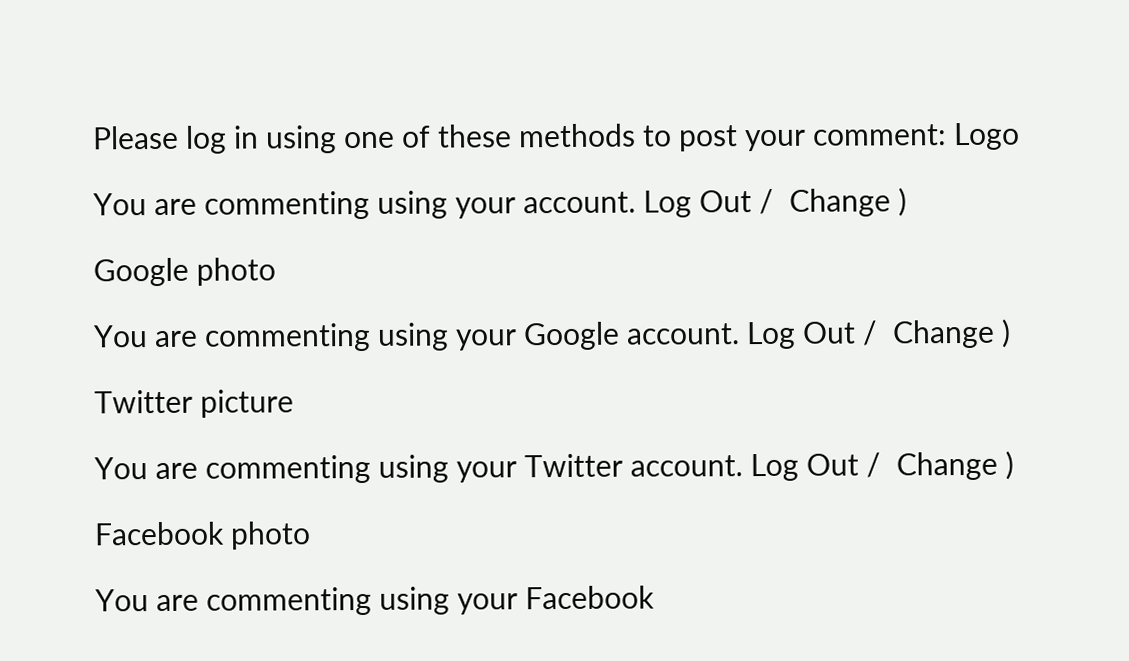Please log in using one of these methods to post your comment: Logo

You are commenting using your account. Log Out /  Change )

Google photo

You are commenting using your Google account. Log Out /  Change )

Twitter picture

You are commenting using your Twitter account. Log Out /  Change )

Facebook photo

You are commenting using your Facebook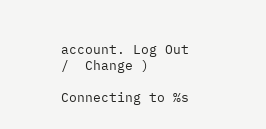account. Log Out /  Change )

Connecting to %s